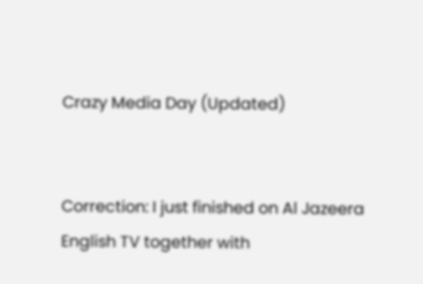Crazy Media Day (Updated)


Correction: I just finished on Al Jazeera English TV together with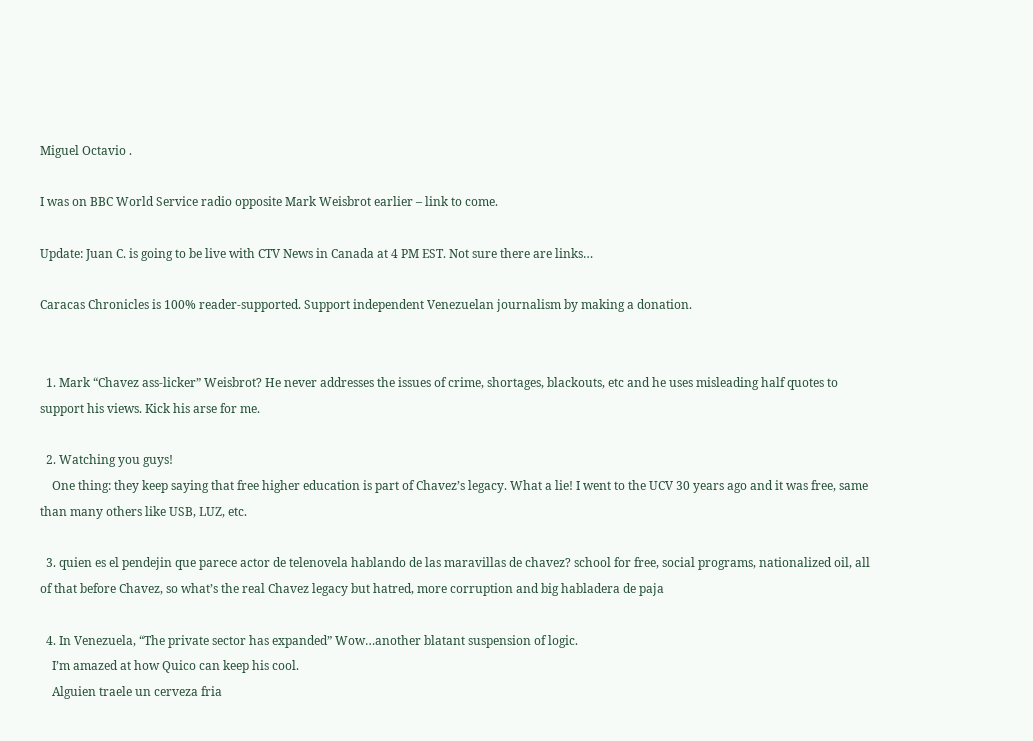Miguel Octavio .

I was on BBC World Service radio opposite Mark Weisbrot earlier – link to come.

Update: Juan C. is going to be live with CTV News in Canada at 4 PM EST. Not sure there are links…

Caracas Chronicles is 100% reader-supported. Support independent Venezuelan journalism by making a donation.


  1. Mark “Chavez ass-licker” Weisbrot? He never addresses the issues of crime, shortages, blackouts, etc and he uses misleading half quotes to support his views. Kick his arse for me.

  2. Watching you guys!
    One thing: they keep saying that free higher education is part of Chavez’s legacy. What a lie! I went to the UCV 30 years ago and it was free, same than many others like USB, LUZ, etc.

  3. quien es el pendejin que parece actor de telenovela hablando de las maravillas de chavez? school for free, social programs, nationalized oil, all of that before Chavez, so what’s the real Chavez legacy but hatred, more corruption and big habladera de paja

  4. In Venezuela, “The private sector has expanded” Wow…another blatant suspension of logic.
    I’m amazed at how Quico can keep his cool.
    Alguien traele un cerveza fria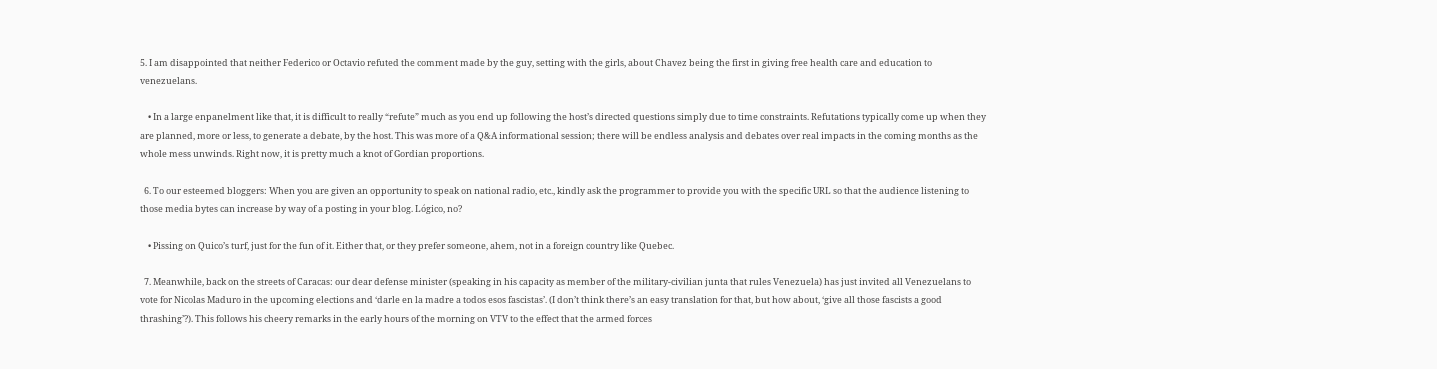5. I am disappointed that neither Federico or Octavio refuted the comment made by the guy, setting with the girls, about Chavez being the first in giving free health care and education to venezuelans.

    • In a large enpanelment like that, it is difficult to really “refute” much as you end up following the host’s directed questions simply due to time constraints. Refutations typically come up when they are planned, more or less, to generate a debate, by the host. This was more of a Q&A informational session; there will be endless analysis and debates over real impacts in the coming months as the whole mess unwinds. Right now, it is pretty much a knot of Gordian proportions.

  6. To our esteemed bloggers: When you are given an opportunity to speak on national radio, etc., kindly ask the programmer to provide you with the specific URL so that the audience listening to those media bytes can increase by way of a posting in your blog. Lógico, no?

    • Pissing on Quico’s turf, just for the fun of it. Either that, or they prefer someone, ahem, not in a foreign country like Quebec.

  7. Meanwhile, back on the streets of Caracas: our dear defense minister (speaking in his capacity as member of the military-civilian junta that rules Venezuela) has just invited all Venezuelans to vote for Nicolas Maduro in the upcoming elections and ‘darle en la madre a todos esos fascistas’. (I don’t think there’s an easy translation for that, but how about, ‘give all those fascists a good thrashing’?). This follows his cheery remarks in the early hours of the morning on VTV to the effect that the armed forces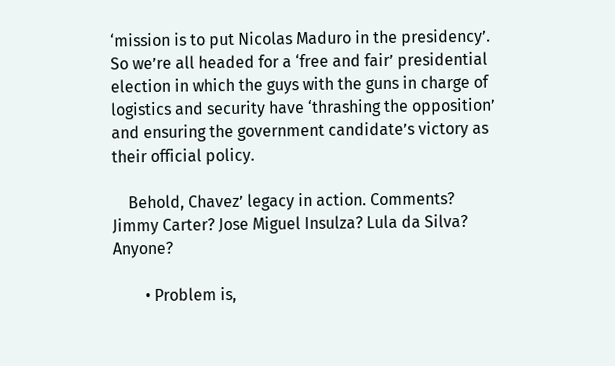‘mission is to put Nicolas Maduro in the presidency’. So we’re all headed for a ‘free and fair’ presidential election in which the guys with the guns in charge of logistics and security have ‘thrashing the opposition’ and ensuring the government candidate’s victory as their official policy.

    Behold, Chavez’ legacy in action. Comments? Jimmy Carter? Jose Miguel Insulza? Lula da Silva? Anyone?

        • Problem is,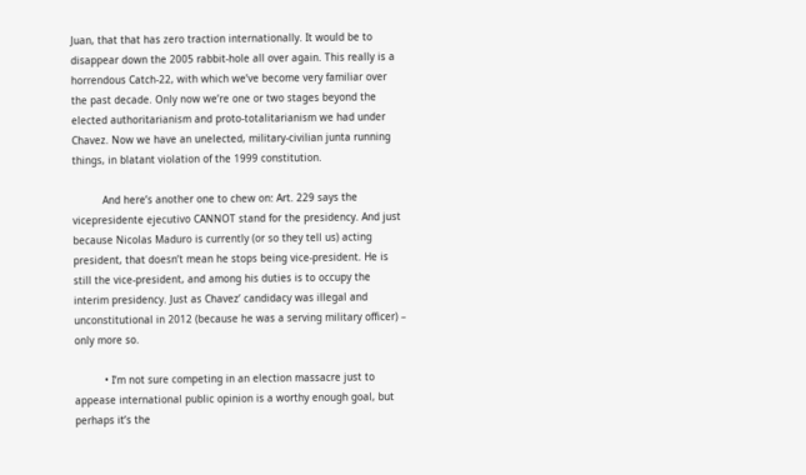Juan, that that has zero traction internationally. It would be to disappear down the 2005 rabbit-hole all over again. This really is a horrendous Catch-22, with which we’ve become very familiar over the past decade. Only now we’re one or two stages beyond the elected authoritarianism and proto-totalitarianism we had under Chavez. Now we have an unelected, military-civilian junta running things, in blatant violation of the 1999 constitution.

          And here’s another one to chew on: Art. 229 says the vicepresidente ejecutivo CANNOT stand for the presidency. And just because Nicolas Maduro is currently (or so they tell us) acting president, that doesn’t mean he stops being vice-president. He is still the vice-president, and among his duties is to occupy the interim presidency. Just as Chavez’ candidacy was illegal and unconstitutional in 2012 (because he was a serving military officer) – only more so.

          • I’m not sure competing in an election massacre just to appease international public opinion is a worthy enough goal, but perhaps it’s the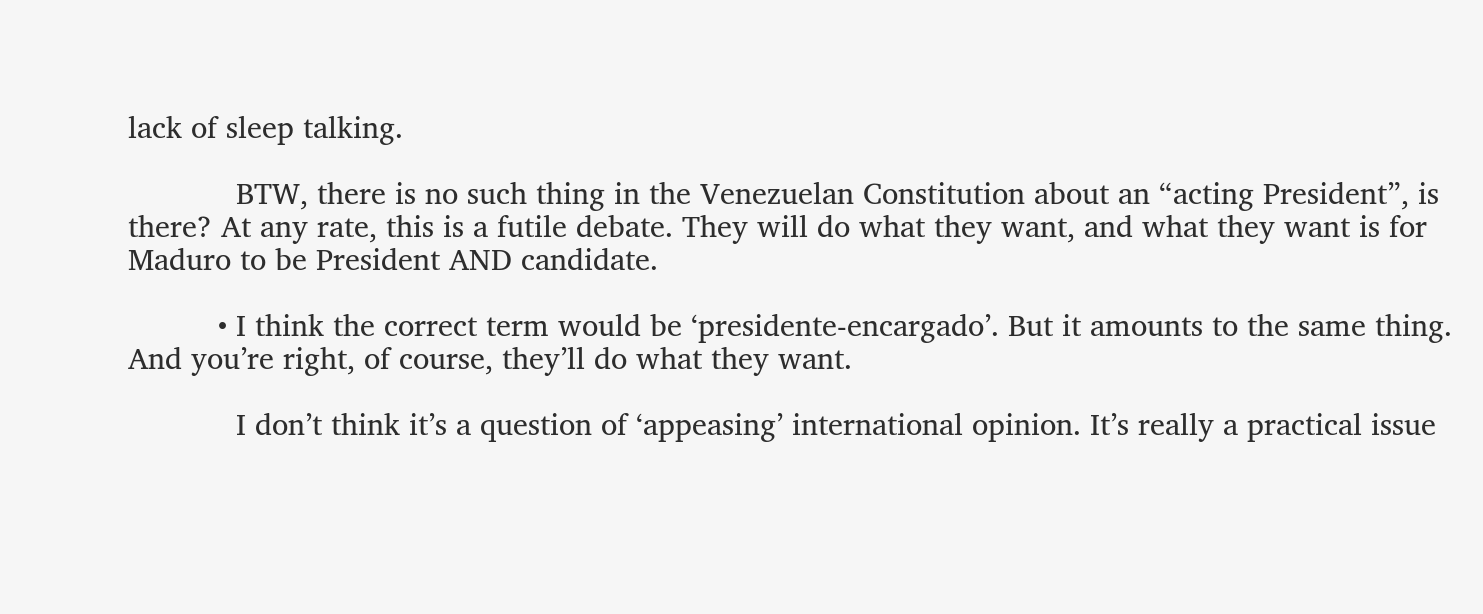lack of sleep talking.

            BTW, there is no such thing in the Venezuelan Constitution about an “acting President”, is there? At any rate, this is a futile debate. They will do what they want, and what they want is for Maduro to be President AND candidate.

          • I think the correct term would be ‘presidente-encargado’. But it amounts to the same thing. And you’re right, of course, they’ll do what they want.

            I don’t think it’s a question of ‘appeasing’ international opinion. It’s really a practical issue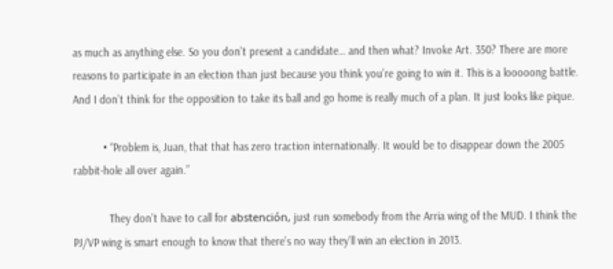as much as anything else. So you don’t present a candidate… and then what? Invoke Art. 350? There are more reasons to participate in an election than just because you think you’re going to win it. This is a looooong battle. And I don’t think for the opposition to take its ball and go home is really much of a plan. It just looks like pique.

          • “Problem is, Juan, that that has zero traction internationally. It would be to disappear down the 2005 rabbit-hole all over again.”

            They don’t have to call for abstención, just run somebody from the Arria wing of the MUD. I think the PJ/VP wing is smart enough to know that there’s no way they’ll win an election in 2013.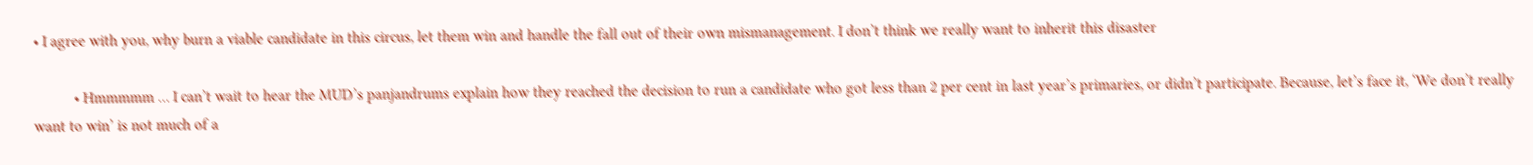• I agree with you, why burn a viable candidate in this circus, let them win and handle the fall out of their own mismanagement. I don’t think we really want to inherit this disaster

          • Hmmmmm … I can’t wait to hear the MUD’s panjandrums explain how they reached the decision to run a candidate who got less than 2 per cent in last year’s primaries, or didn’t participate. Because, let’s face it, ‘We don’t really want to win’ is not much of a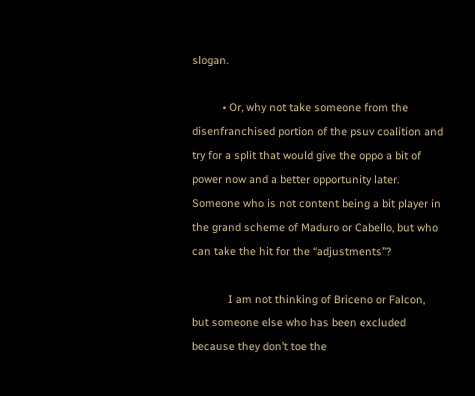slogan.

          • Or, why not take someone from the disenfranchised portion of the psuv coalition and try for a split that would give the oppo a bit of power now and a better opportunity later. Someone who is not content being a bit player in the grand scheme of Maduro or Cabello, but who can take the hit for the “adjustments”?

            I am not thinking of Briceno or Falcon, but someone else who has been excluded because they don’t toe the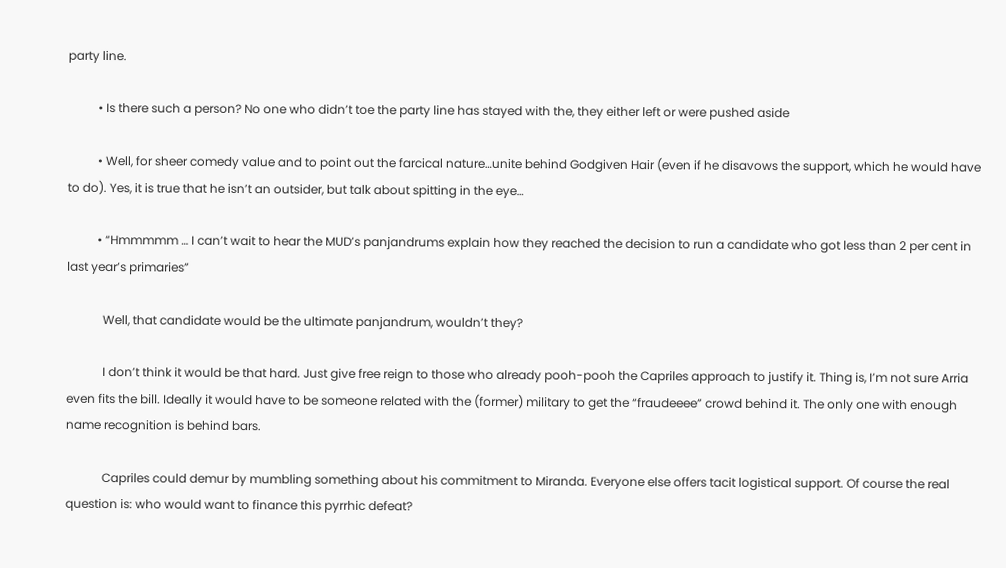party line.

          • Is there such a person? No one who didn’t toe the party line has stayed with the, they either left or were pushed aside

          • Well, for sheer comedy value and to point out the farcical nature…unite behind Godgiven Hair (even if he disavows the support, which he would have to do). Yes, it is true that he isn’t an outsider, but talk about spitting in the eye…

          • “Hmmmmm … I can’t wait to hear the MUD’s panjandrums explain how they reached the decision to run a candidate who got less than 2 per cent in last year’s primaries”

            Well, that candidate would be the ultimate panjandrum, wouldn’t they?

            I don’t think it would be that hard. Just give free reign to those who already pooh-pooh the Capriles approach to justify it. Thing is, I’m not sure Arria even fits the bill. Ideally it would have to be someone related with the (former) military to get the “fraudeeee” crowd behind it. The only one with enough name recognition is behind bars.

            Capriles could demur by mumbling something about his commitment to Miranda. Everyone else offers tacit logistical support. Of course the real question is: who would want to finance this pyrrhic defeat?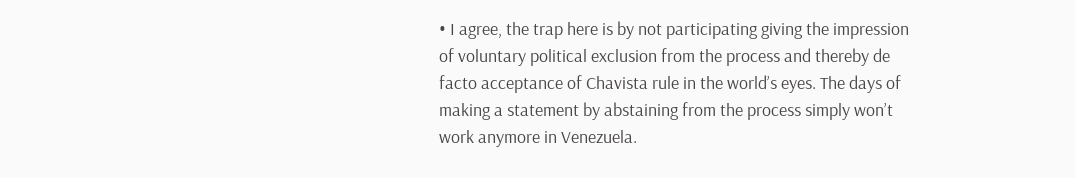• I agree, the trap here is by not participating giving the impression of voluntary political exclusion from the process and thereby de facto acceptance of Chavista rule in the world’s eyes. The days of making a statement by abstaining from the process simply won’t work anymore in Venezuela.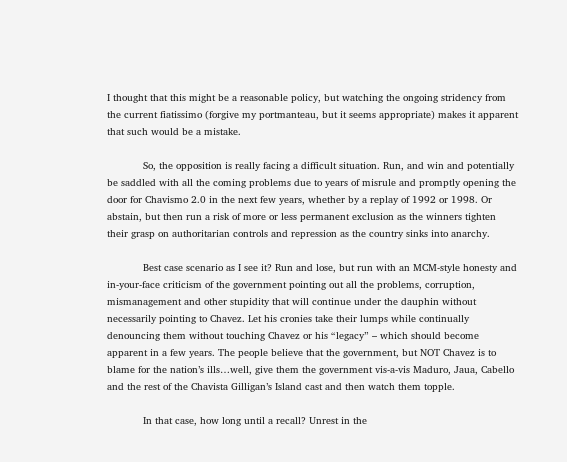I thought that this might be a reasonable policy, but watching the ongoing stridency from the current fiatissimo (forgive my portmanteau, but it seems appropriate) makes it apparent that such would be a mistake.

            So, the opposition is really facing a difficult situation. Run, and win and potentially be saddled with all the coming problems due to years of misrule and promptly opening the door for Chavismo 2.0 in the next few years, whether by a replay of 1992 or 1998. Or abstain, but then run a risk of more or less permanent exclusion as the winners tighten their grasp on authoritarian controls and repression as the country sinks into anarchy.

            Best case scenario as I see it? Run and lose, but run with an MCM-style honesty and in-your-face criticism of the government pointing out all the problems, corruption, mismanagement and other stupidity that will continue under the dauphin without necessarily pointing to Chavez. Let his cronies take their lumps while continually denouncing them without touching Chavez or his “legacy” – which should become apparent in a few years. The people believe that the government, but NOT Chavez is to blame for the nation’s ills…well, give them the government vis-a-vis Maduro, Jaua, Cabello and the rest of the Chavista Gilligan’s Island cast and then watch them topple.

            In that case, how long until a recall? Unrest in the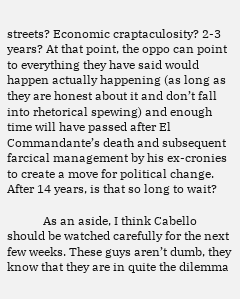streets? Economic craptaculosity? 2-3 years? At that point, the oppo can point to everything they have said would happen actually happening (as long as they are honest about it and don’t fall into rhetorical spewing) and enough time will have passed after El Commandante’s death and subsequent farcical management by his ex-cronies to create a move for political change. After 14 years, is that so long to wait?

            As an aside, I think Cabello should be watched carefully for the next few weeks. These guys aren’t dumb, they know that they are in quite the dilemma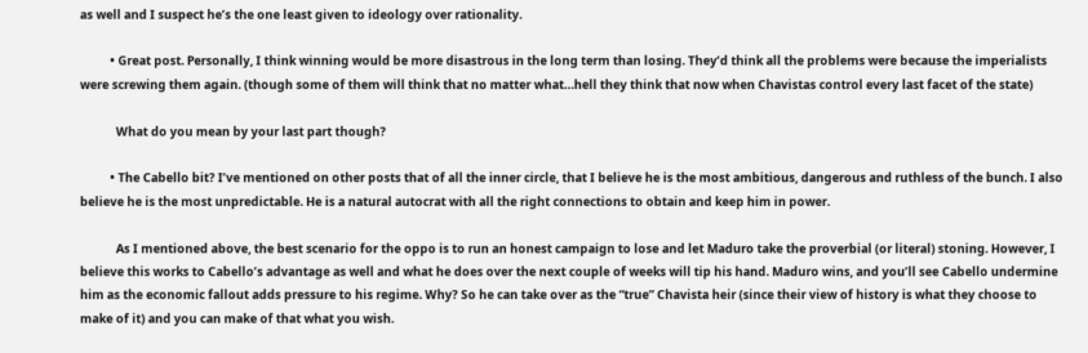as well and I suspect he’s the one least given to ideology over rationality.

          • Great post. Personally, I think winning would be more disastrous in the long term than losing. They’d think all the problems were because the imperialists were screwing them again. (though some of them will think that no matter what…hell they think that now when Chavistas control every last facet of the state)

            What do you mean by your last part though?

          • The Cabello bit? I’ve mentioned on other posts that of all the inner circle, that I believe he is the most ambitious, dangerous and ruthless of the bunch. I also believe he is the most unpredictable. He is a natural autocrat with all the right connections to obtain and keep him in power.

            As I mentioned above, the best scenario for the oppo is to run an honest campaign to lose and let Maduro take the proverbial (or literal) stoning. However, I believe this works to Cabello’s advantage as well and what he does over the next couple of weeks will tip his hand. Maduro wins, and you’ll see Cabello undermine him as the economic fallout adds pressure to his regime. Why? So he can take over as the “true” Chavista heir (since their view of history is what they choose to make of it) and you can make of that what you wish.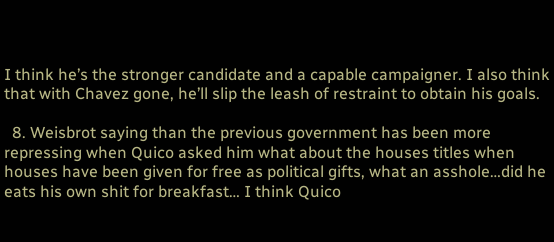I think he’s the stronger candidate and a capable campaigner. I also think that with Chavez gone, he’ll slip the leash of restraint to obtain his goals.

  8. Weisbrot saying than the previous government has been more repressing when Quico asked him what about the houses titles when houses have been given for free as political gifts, what an asshole…did he eats his own shit for breakfast… I think Quico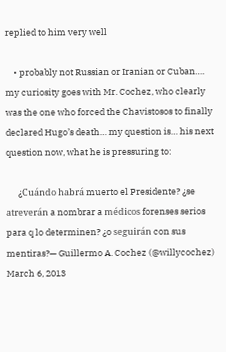replied to him very well

    • probably not Russian or Iranian or Cuban…. my curiosity goes with Mr. Cochez, who clearly was the one who forced the Chavistosos to finally declared Hugo’s death… my question is… his next question now, what he is pressuring to:

      ¿Cuándo habrá muerto el Presidente? ¿se atreverán a nombrar a médicos forenses serios para q lo determinen? ¿o seguirán con sus mentiras?— Guillermo A. Cochez (@willycochez) March 6, 2013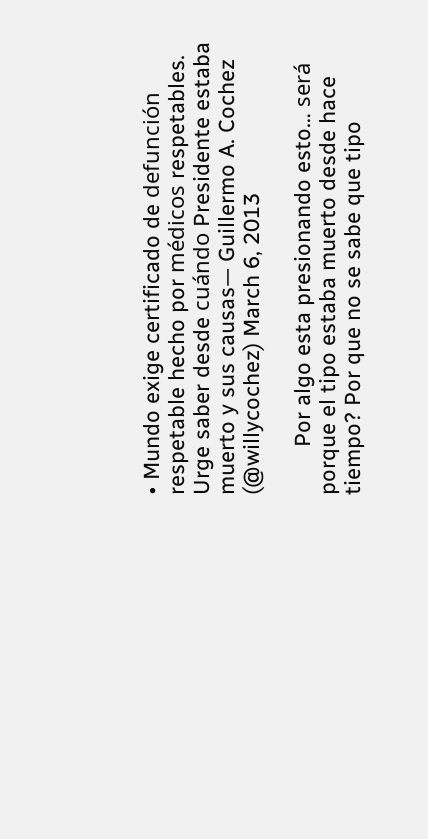• Mundo exige certificado de defunción respetable hecho por médicos respetables. Urge saber desde cuándo Presidente estaba muerto y sus causas— Guillermo A. Cochez (@willycochez) March 6, 2013

        Por algo esta presionando esto… será porque el tipo estaba muerto desde hace tiempo? Por que no se sabe que tipo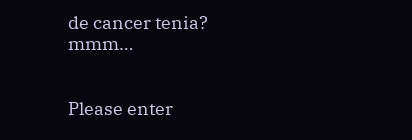de cancer tenia? mmm…


Please enter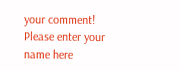your comment!
Please enter your name here